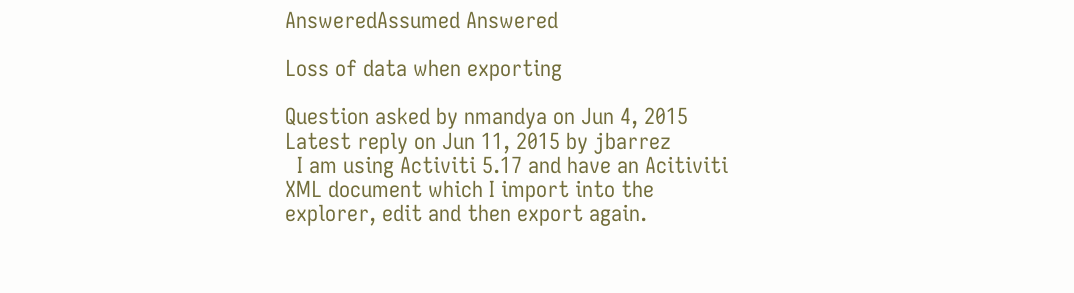AnsweredAssumed Answered

Loss of data when exporting

Question asked by nmandya on Jun 4, 2015
Latest reply on Jun 11, 2015 by jbarrez
  I am using Activiti 5.17 and have an Acitiviti XML document which I import into the explorer, edit and then export again.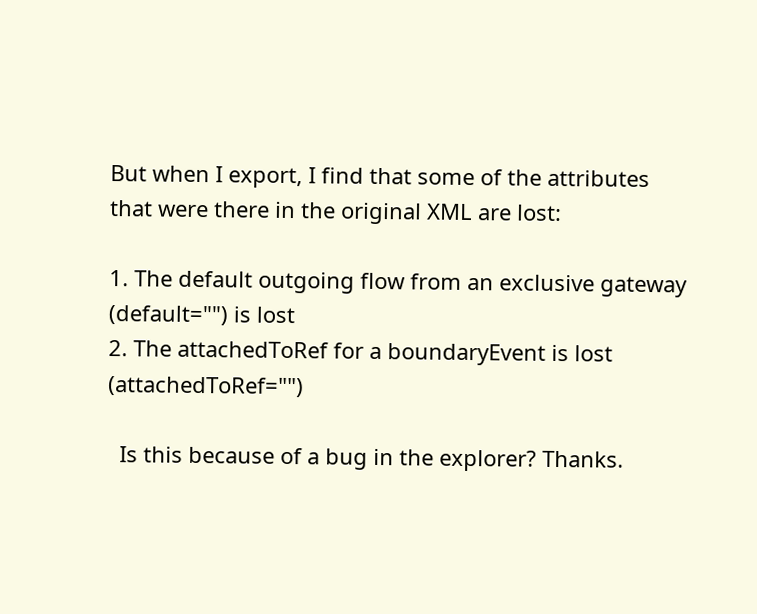But when I export, I find that some of the attributes that were there in the original XML are lost:

1. The default outgoing flow from an exclusive gateway (default="") is lost
2. The attachedToRef for a boundaryEvent is lost (attachedToRef="")

  Is this because of a bug in the explorer? Thanks.